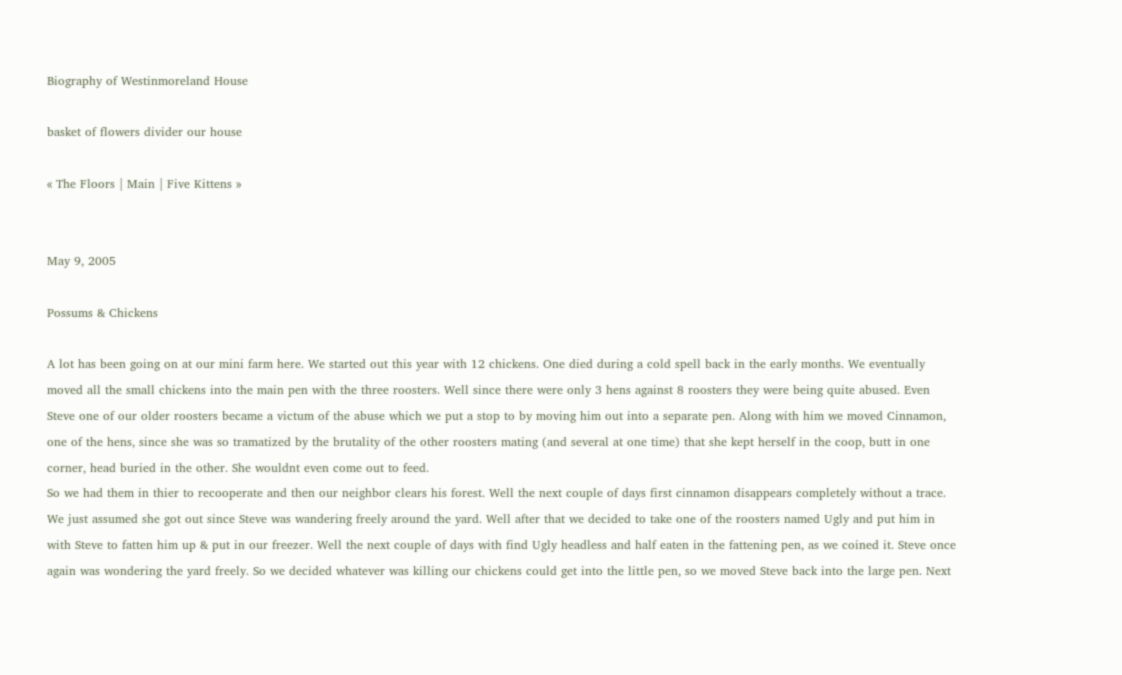Biography of Westinmoreland House

basket of flowers divider our house

« The Floors | Main | Five Kittens »


May 9, 2005

Possums & Chickens

A lot has been going on at our mini farm here. We started out this year with 12 chickens. One died during a cold spell back in the early months. We eventually moved all the small chickens into the main pen with the three roosters. Well since there were only 3 hens against 8 roosters they were being quite abused. Even Steve one of our older roosters became a victum of the abuse which we put a stop to by moving him out into a separate pen. Along with him we moved Cinnamon, one of the hens, since she was so tramatized by the brutality of the other roosters mating (and several at one time) that she kept herself in the coop, butt in one corner, head buried in the other. She wouldnt even come out to feed.
So we had them in thier to recooperate and then our neighbor clears his forest. Well the next couple of days first cinnamon disappears completely without a trace. We just assumed she got out since Steve was wandering freely around the yard. Well after that we decided to take one of the roosters named Ugly and put him in with Steve to fatten him up & put in our freezer. Well the next couple of days with find Ugly headless and half eaten in the fattening pen, as we coined it. Steve once again was wondering the yard freely. So we decided whatever was killing our chickens could get into the little pen, so we moved Steve back into the large pen. Next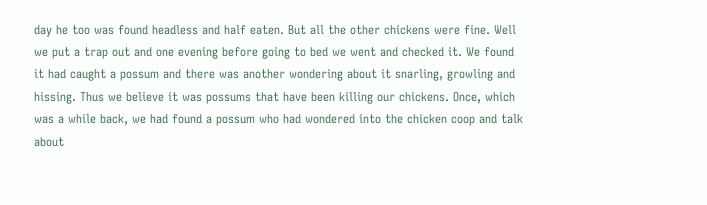day he too was found headless and half eaten. But all the other chickens were fine. Well we put a trap out and one evening before going to bed we went and checked it. We found it had caught a possum and there was another wondering about it snarling, growling and hissing. Thus we believe it was possums that have been killing our chickens. Once, which was a while back, we had found a possum who had wondered into the chicken coop and talk about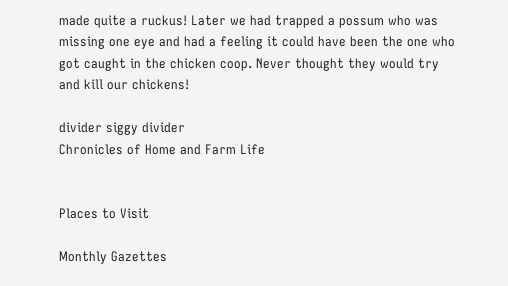made quite a ruckus! Later we had trapped a possum who was missing one eye and had a feeling it could have been the one who got caught in the chicken coop. Never thought they would try and kill our chickens!

divider siggy divider
Chronicles of Home and Farm Life


Places to Visit

Monthly Gazettes